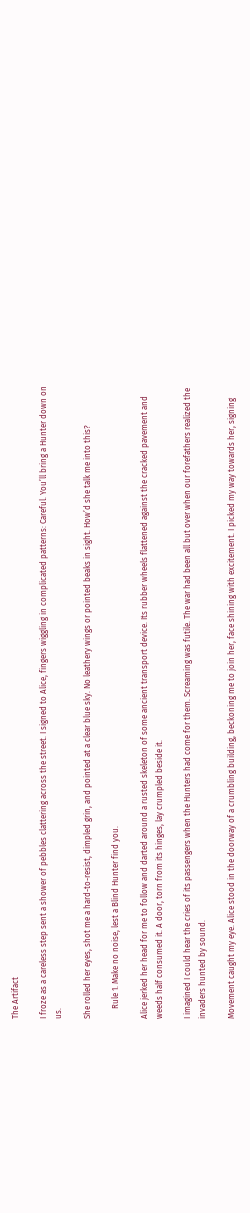The Artifact

I froze as a careless step sent a shower of pebbles clattering across the street. I signed to Alice, fingers wiggling in complicated patterns: Careful. You’ll bring a Hunter down on us.

She rolled her eyes, shot me a hard-to-resist, dimpled grin, and pointed at a clear blue sky. No leathery wings or pointed beaks in sight. How’d she talk me into this?

     Rule 1. Make no noise, lest a Blind Hunter find you.

Alice jerked her head for me to follow and darted around a rusted skeleton of some ancient transport device. Its rubber wheels flattened against the cracked pavement and weeds half consumed it. A door, torn from its hinges, lay crumpled beside it.

I imagined I could hear the cries of its passengers when the Hunters had come for them. Screaming was futile. The war had been all but over when our forefathers realized the invaders hunted by sound.

Movement caught my eye. Alice stood in the doorway of a crumbling building, beckoning me to join her, face shining with excitement. I picked my way towards her, signing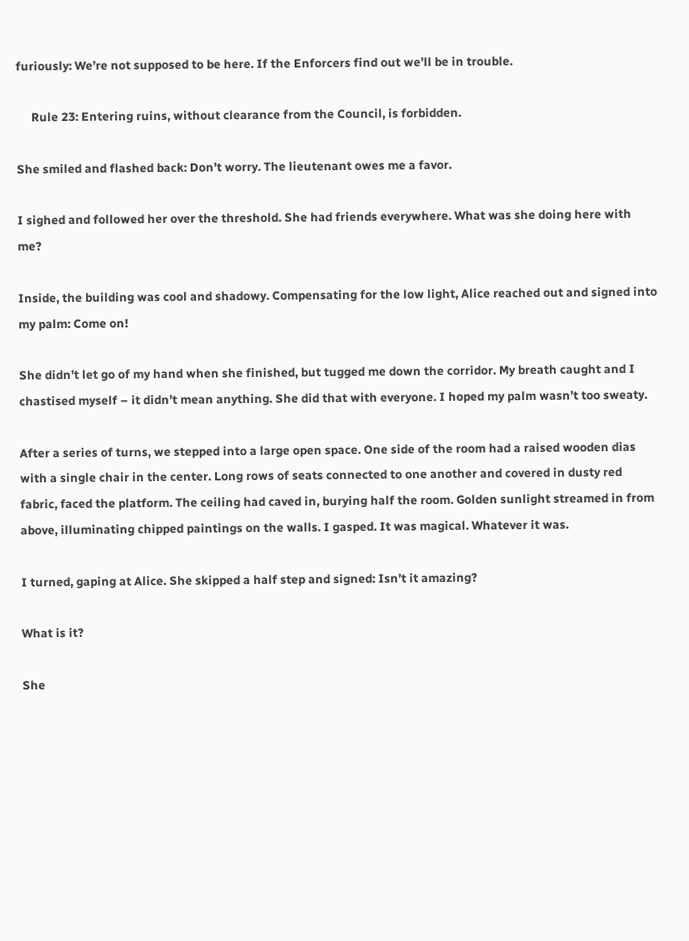furiously: We’re not supposed to be here. If the Enforcers find out we’ll be in trouble.

     Rule 23: Entering ruins, without clearance from the Council, is forbidden.

She smiled and flashed back: Don’t worry. The lieutenant owes me a favor.

I sighed and followed her over the threshold. She had friends everywhere. What was she doing here with me?

Inside, the building was cool and shadowy. Compensating for the low light, Alice reached out and signed into my palm: Come on!

She didn’t let go of my hand when she finished, but tugged me down the corridor. My breath caught and I chastised myself – it didn’t mean anything. She did that with everyone. I hoped my palm wasn’t too sweaty.

After a series of turns, we stepped into a large open space. One side of the room had a raised wooden dias with a single chair in the center. Long rows of seats connected to one another and covered in dusty red fabric, faced the platform. The ceiling had caved in, burying half the room. Golden sunlight streamed in from above, illuminating chipped paintings on the walls. I gasped. It was magical. Whatever it was.

I turned, gaping at Alice. She skipped a half step and signed: Isn’t it amazing?

What is it?

She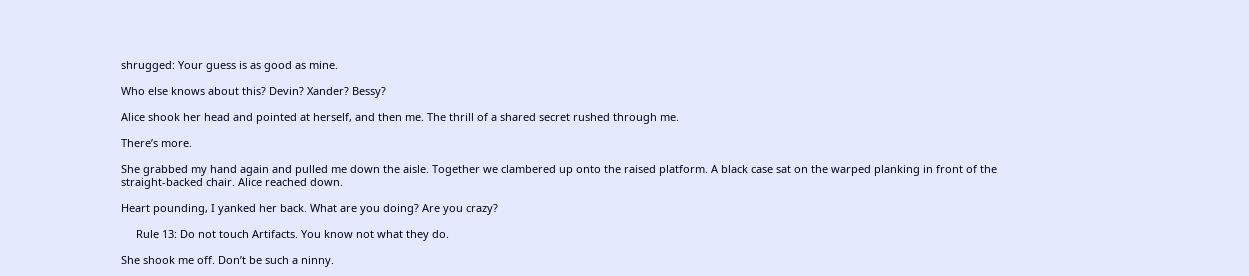shrugged: Your guess is as good as mine.

Who else knows about this? Devin? Xander? Bessy?

Alice shook her head and pointed at herself, and then me. The thrill of a shared secret rushed through me.

There’s more.

She grabbed my hand again and pulled me down the aisle. Together we clambered up onto the raised platform. A black case sat on the warped planking in front of the straight-backed chair. Alice reached down.

Heart pounding, I yanked her back. What are you doing? Are you crazy?

     Rule 13: Do not touch Artifacts. You know not what they do.

She shook me off. Don’t be such a ninny.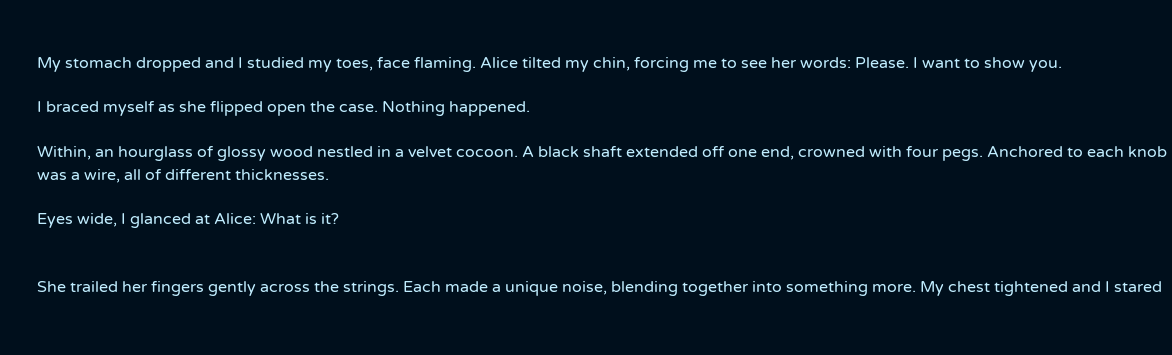My stomach dropped and I studied my toes, face flaming. Alice tilted my chin, forcing me to see her words: Please. I want to show you.

I braced myself as she flipped open the case. Nothing happened.

Within, an hourglass of glossy wood nestled in a velvet cocoon. A black shaft extended off one end, crowned with four pegs. Anchored to each knob was a wire, all of different thicknesses.

Eyes wide, I glanced at Alice: What is it?


She trailed her fingers gently across the strings. Each made a unique noise, blending together into something more. My chest tightened and I stared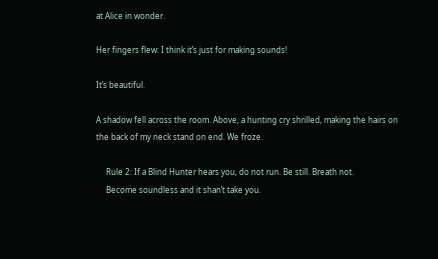at Alice in wonder.

Her fingers flew: I think it’s just for making sounds!

It’s beautiful.

A shadow fell across the room. Above, a hunting cry shrilled, making the hairs on the back of my neck stand on end. We froze.

     Rule 2: If a Blind Hunter hears you, do not run. Be still. Breath not.
     Become soundless and it shan’t take you.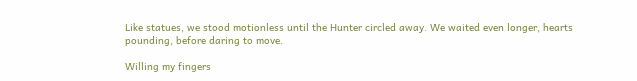Like statues, we stood motionless until the Hunter circled away. We waited even longer, hearts pounding, before daring to move.

Willing my fingers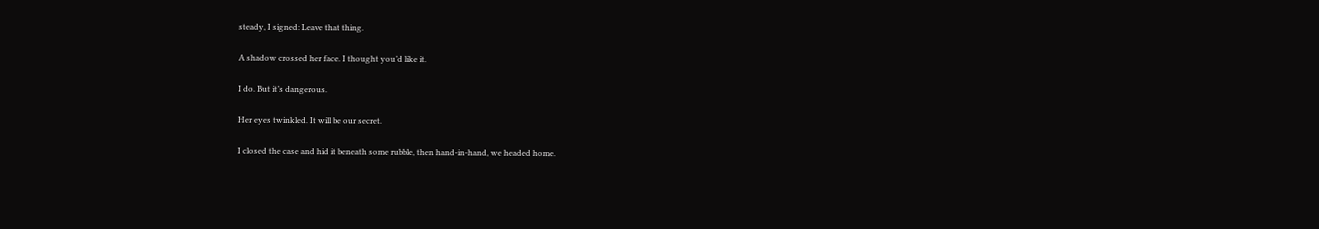steady, I signed: Leave that thing.

A shadow crossed her face. I thought you’d like it.

I do. But it’s dangerous.

Her eyes twinkled. It will be our secret.

I closed the case and hid it beneath some rubble, then hand-in-hand, we headed home.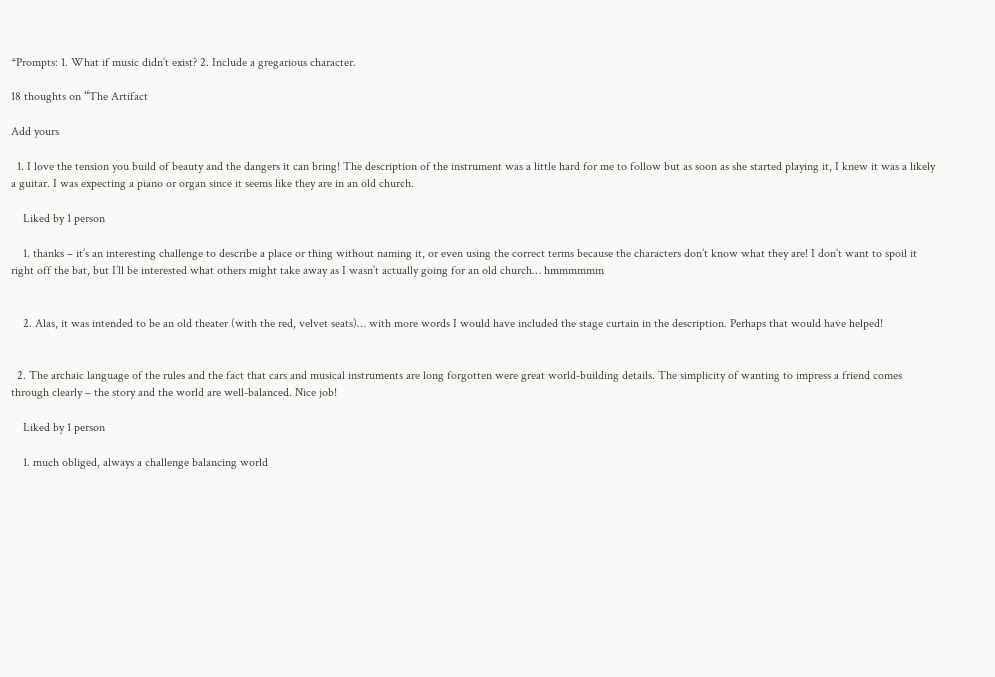*Prompts: 1. What if music didn’t exist? 2. Include a gregarious character.

18 thoughts on “The Artifact

Add yours

  1. I love the tension you build of beauty and the dangers it can bring! The description of the instrument was a little hard for me to follow but as soon as she started playing it, I knew it was a likely a guitar. I was expecting a piano or organ since it seems like they are in an old church.

    Liked by 1 person

    1. thanks – it’s an interesting challenge to describe a place or thing without naming it, or even using the correct terms because the characters don’t know what they are! I don’t want to spoil it right off the bat, but I’ll be interested what others might take away as I wasn’t actually going for an old church… hmmmmmm


    2. Alas, it was intended to be an old theater (with the red, velvet seats)… with more words I would have included the stage curtain in the description. Perhaps that would have helped!


  2. The archaic language of the rules and the fact that cars and musical instruments are long forgotten were great world-building details. The simplicity of wanting to impress a friend comes through clearly – the story and the world are well-balanced. Nice job!

    Liked by 1 person

    1. much obliged, always a challenge balancing world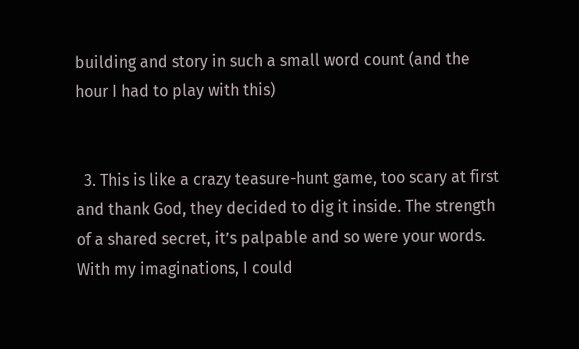building and story in such a small word count (and the hour I had to play with this)


  3. This is like a crazy teasure-hunt game, too scary at first and thank God, they decided to dig it inside. The strength of a shared secret, it’s palpable and so were your words. With my imaginations, I could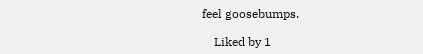feel goosebumps.

    Liked by 1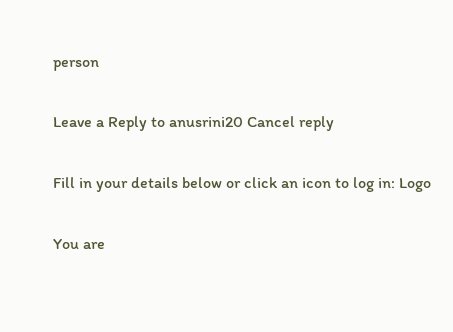person

Leave a Reply to anusrini20 Cancel reply

Fill in your details below or click an icon to log in: Logo

You are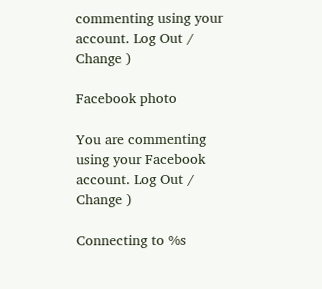commenting using your account. Log Out /  Change )

Facebook photo

You are commenting using your Facebook account. Log Out /  Change )

Connecting to %s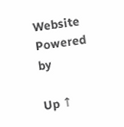Website Powered by

Up ↑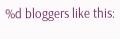%d bloggers like this: